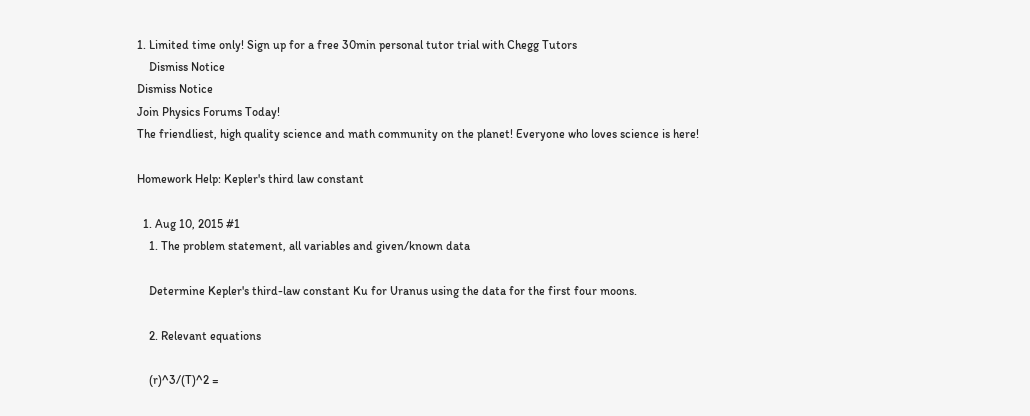1. Limited time only! Sign up for a free 30min personal tutor trial with Chegg Tutors
    Dismiss Notice
Dismiss Notice
Join Physics Forums Today!
The friendliest, high quality science and math community on the planet! Everyone who loves science is here!

Homework Help: Kepler's third law constant

  1. Aug 10, 2015 #1
    1. The problem statement, all variables and given/known data

    Determine Kepler's third-law constant Ku for Uranus using the data for the first four moons.

    2. Relevant equations

    (r)^3/(T)^2 =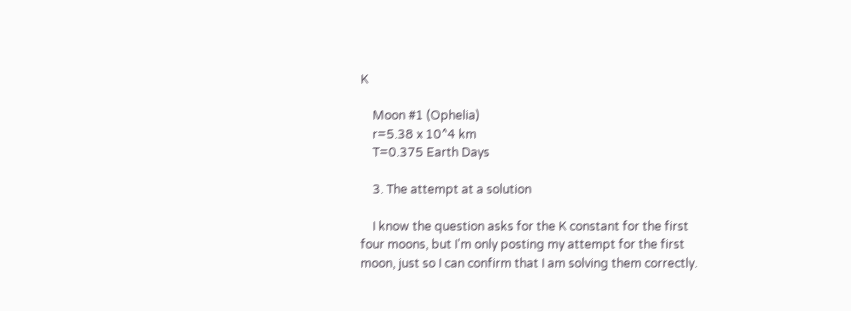K

    Moon #1 (Ophelia)
    r=5.38 x 10^4 km
    T=0.375 Earth Days

    3. The attempt at a solution

    I know the question asks for the K constant for the first four moons, but I'm only posting my attempt for the first moon, just so I can confirm that I am solving them correctly.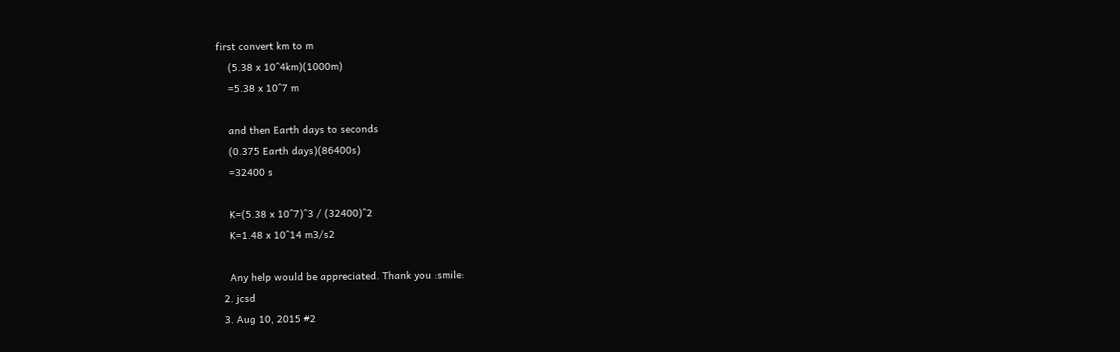first convert km to m
    (5.38 x 10^4km)(1000m)
    =5.38 x 10^7 m

    and then Earth days to seconds
    (0.375 Earth days)(86400s)
    =32400 s

    K=(5.38 x 10^7)^3 / (32400)^2
    K=1.48 x 10^14 m3/s2

    Any help would be appreciated. Thank you :smile:
  2. jcsd
  3. Aug 10, 2015 #2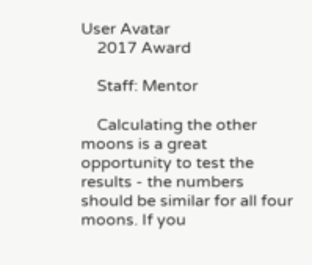User Avatar
    2017 Award

    Staff: Mentor

    Calculating the other moons is a great opportunity to test the results - the numbers should be similar for all four moons. If you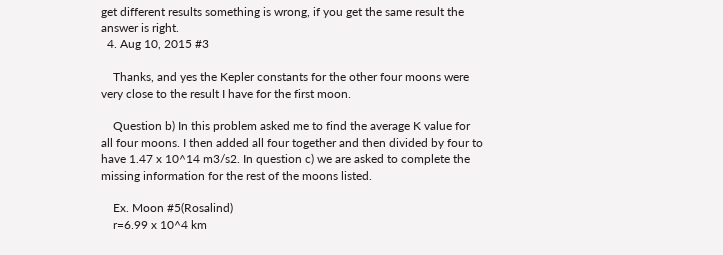get different results something is wrong, if you get the same result the answer is right.
  4. Aug 10, 2015 #3

    Thanks, and yes the Kepler constants for the other four moons were very close to the result I have for the first moon.

    Question b) In this problem asked me to find the average K value for all four moons. I then added all four together and then divided by four to have 1.47 x 10^14 m3/s2. In question c) we are asked to complete the missing information for the rest of the moons listed.

    Ex. Moon #5(Rosalind)
    r=6.99 x 10^4 km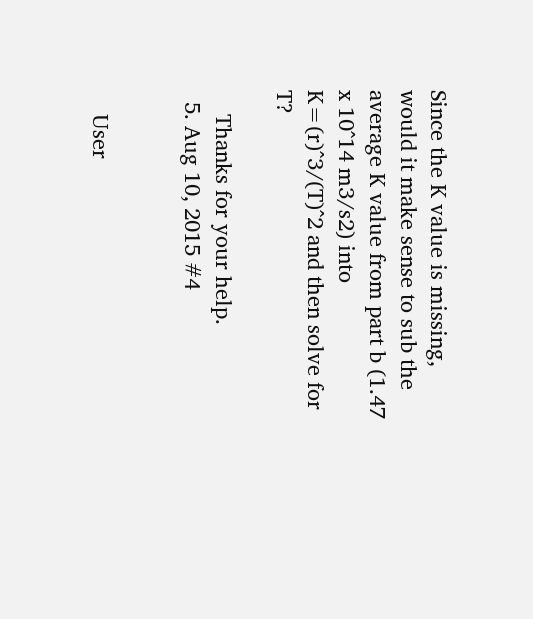Since the K value is missing, would it make sense to sub the average K value from part b (1.47 x 10^14 m3/s2) into K=(r)^3/(T)^2 and then solve for T?

    Thanks for your help.
  5. Aug 10, 2015 #4


    User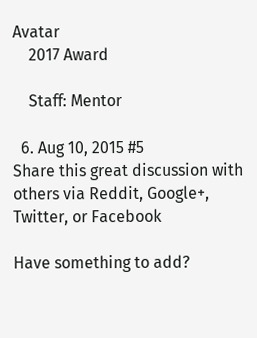Avatar
    2017 Award

    Staff: Mentor

  6. Aug 10, 2015 #5
Share this great discussion with others via Reddit, Google+, Twitter, or Facebook

Have something to add?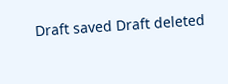Draft saved Draft deleted